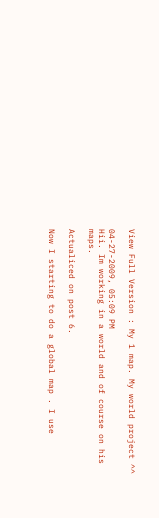View Full Version : My 1 map. My world project ^^

04-27-2009, 05:09 PM
Hii. Im working in a world and of course on his maps.

Actualiced on post 6.

Now I starting to do a global map . I use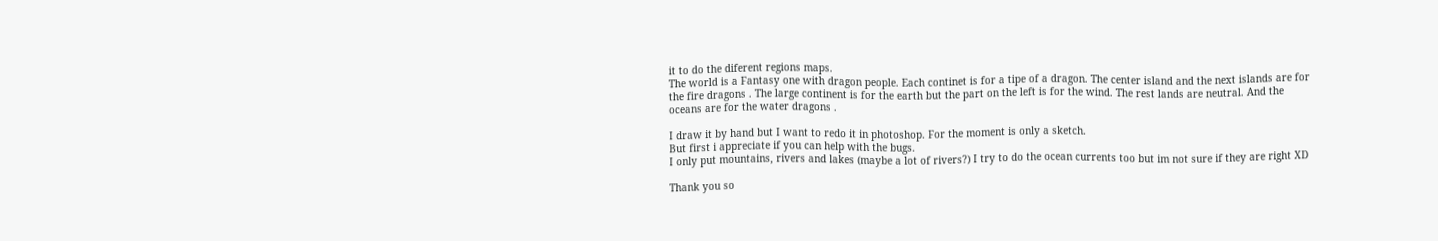it to do the diferent regions maps.
The world is a Fantasy one with dragon people. Each continet is for a tipe of a dragon. The center island and the next islands are for the fire dragons . The large continent is for the earth but the part on the left is for the wind. The rest lands are neutral. And the oceans are for the water dragons .

I draw it by hand but I want to redo it in photoshop. For the moment is only a sketch.
But first i appreciate if you can help with the bugs.
I only put mountains, rivers and lakes (maybe a lot of rivers?) I try to do the ocean currents too but im not sure if they are right XD

Thank you so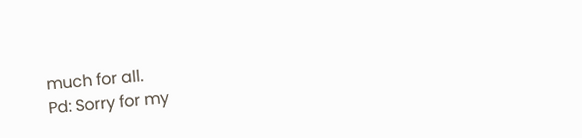much for all.
Pd: Sorry for my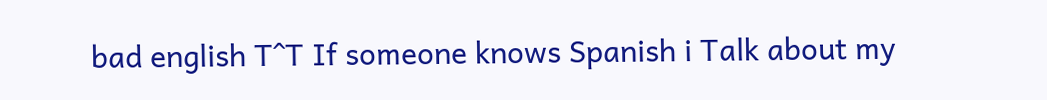bad english T^T If someone knows Spanish i Talk about my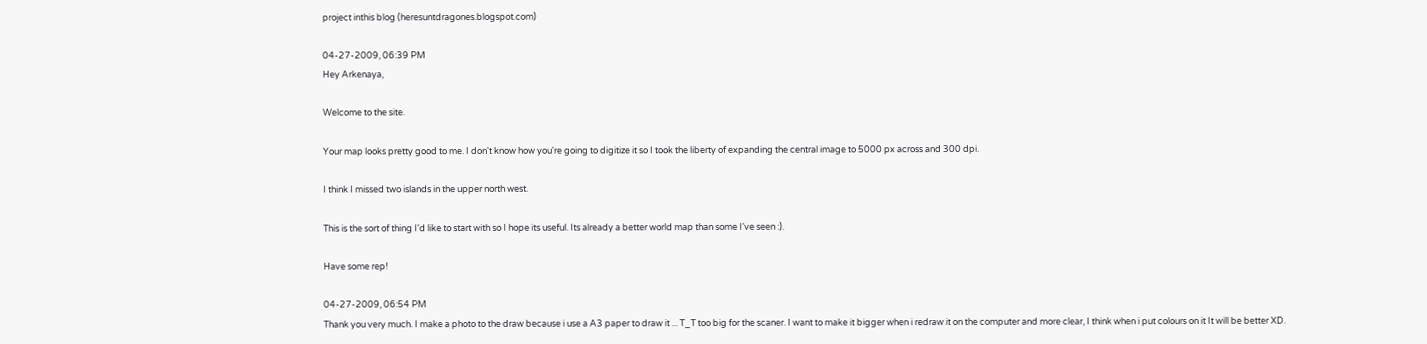project inthis blog (heresuntdragones.blogspot.com)

04-27-2009, 06:39 PM
Hey Arkenaya,

Welcome to the site.

Your map looks pretty good to me. I don't know how you're going to digitize it so I took the liberty of expanding the central image to 5000 px across and 300 dpi.

I think I missed two islands in the upper north west.

This is the sort of thing I'd like to start with so I hope its useful. Its already a better world map than some I've seen :).

Have some rep!

04-27-2009, 06:54 PM
Thank you very much. I make a photo to the draw because i use a A3 paper to draw it ... T_T too big for the scaner. I want to make it bigger when i redraw it on the computer and more clear, I think when i put colours on it It will be better XD.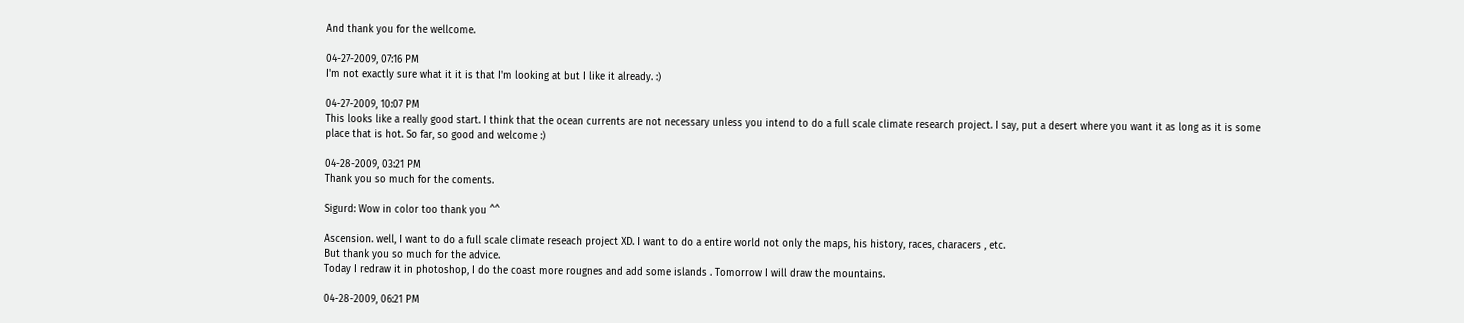And thank you for the wellcome.

04-27-2009, 07:16 PM
I'm not exactly sure what it it is that I'm looking at but I like it already. :)

04-27-2009, 10:07 PM
This looks like a really good start. I think that the ocean currents are not necessary unless you intend to do a full scale climate research project. I say, put a desert where you want it as long as it is some place that is hot. So far, so good and welcome :)

04-28-2009, 03:21 PM
Thank you so much for the coments.

Sigurd: Wow in color too thank you ^^

Ascension. well, I want to do a full scale climate reseach project XD. I want to do a entire world not only the maps, his history, races, characers , etc.
But thank you so much for the advice.
Today I redraw it in photoshop, I do the coast more rougnes and add some islands . Tomorrow I will draw the mountains.

04-28-2009, 06:21 PM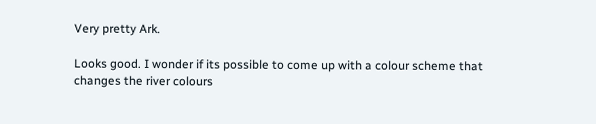Very pretty Ark.

Looks good. I wonder if its possible to come up with a colour scheme that changes the river colours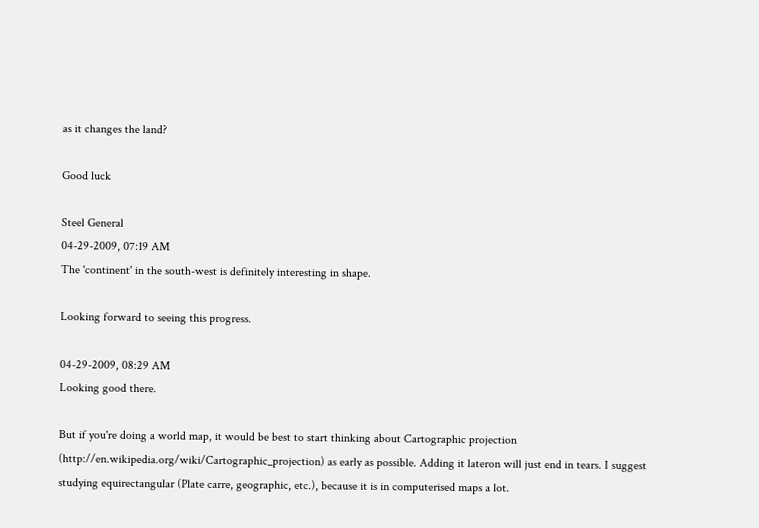as it changes the land?

Good luck

Steel General
04-29-2009, 07:19 AM
The 'continent' in the south-west is definitely interesting in shape.

Looking forward to seeing this progress.

04-29-2009, 08:29 AM
Looking good there.

But if you're doing a world map, it would be best to start thinking about Cartographic projection (http://en.wikipedia.org/wiki/Cartographic_projection) as early as possible. Adding it lateron will just end in tears. I suggest studying equirectangular (Plate carre, geographic, etc.), because it is in computerised maps a lot.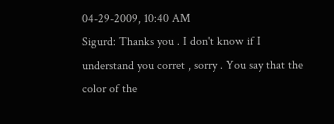04-29-2009, 10:40 AM
Sigurd: Thanks you . I don't know if I understand you corret , sorry . You say that the color of the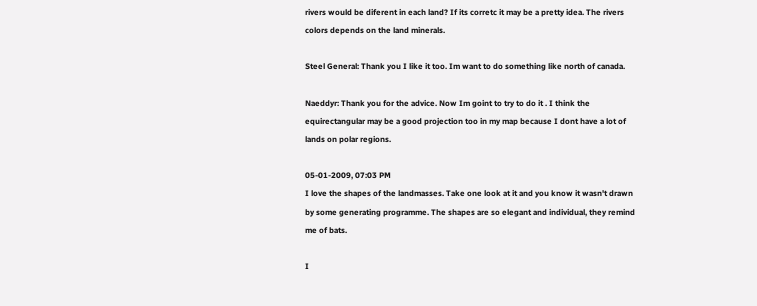rivers would be diferent in each land? If its corretc it may be a pretty idea. The rivers colors depends on the land minerals.

Steel General: Thank you I like it too. Im want to do something like north of canada.

Naeddyr: Thank you for the advice. Now Im goint to try to do it . I think the equirectangular may be a good projection too in my map because I dont have a lot of lands on polar regions.

05-01-2009, 07:03 PM
I love the shapes of the landmasses. Take one look at it and you know it wasn't drawn by some generating programme. The shapes are so elegant and individual, they remind me of bats.

I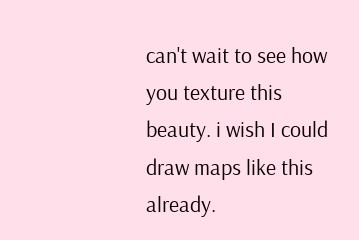can't wait to see how you texture this beauty. i wish I could draw maps like this already.